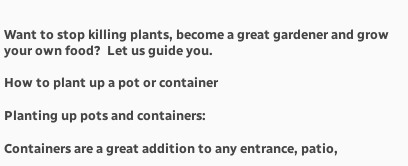Want to stop killing plants, become a great gardener and grow your own food?  Let us guide you.

How to plant up a pot or container

Planting up pots and containers:

Containers are a great addition to any entrance, patio,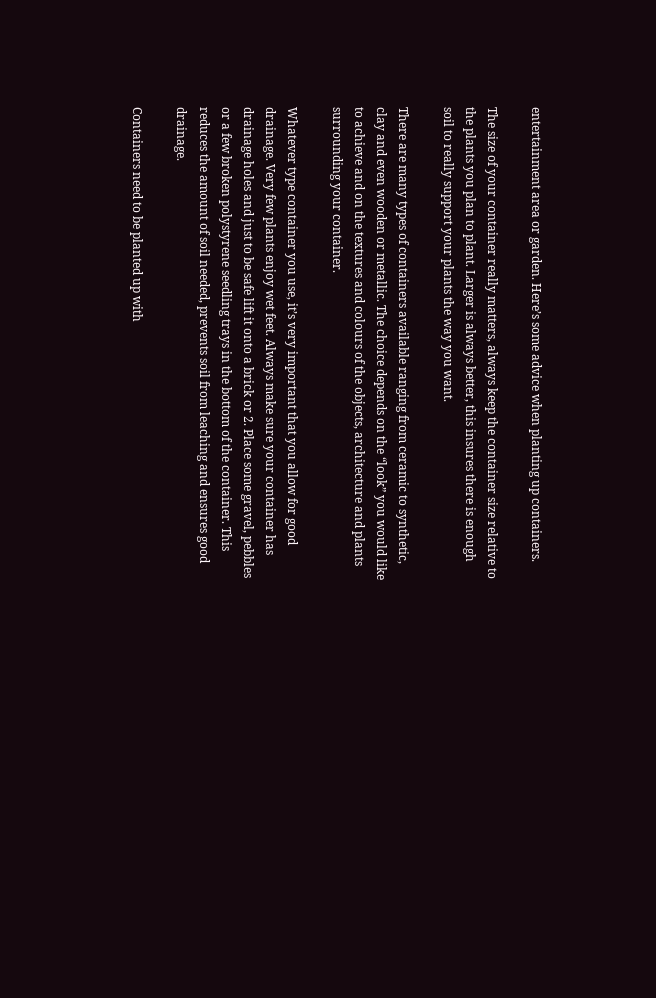entertainment area or garden. Here’s some advice when planting up containers.

The size of your container really matters, always keep the container size relative to the plants you plan to plant. Larger is always better, this insures there is enough soil to really support your plants the way you want.

There are many types of containers available ranging from ceramic to synthetic, clay and even wooden or metallic. The choice depends on the “look” you would like to achieve and on the textures and colours of the objects, architecture and plants surrounding your container.

Whatever type container you use, it’s very important that you allow for good drainage. Very few plants enjoy wet feet. Always make sure your container has drainage holes and just to be safe lift it onto a brick or 2. Place some gravel, pebbles or a few broken polystyrene seedling trays in the bottom of the container. This reduces the amount of soil needed, prevents soil from leaching and ensures good drainage.

Containers need to be planted up with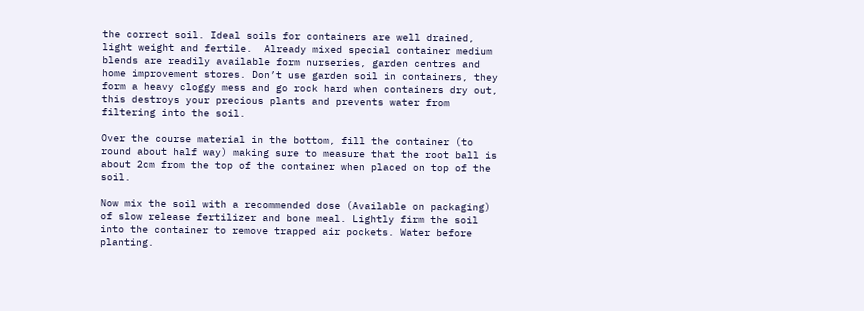the correct soil. Ideal soils for containers are well drained, light weight and fertile.  Already mixed special container medium blends are readily available form nurseries, garden centres and home improvement stores. Don’t use garden soil in containers, they form a heavy cloggy mess and go rock hard when containers dry out, this destroys your precious plants and prevents water from filtering into the soil.

Over the course material in the bottom, fill the container (to round about half way) making sure to measure that the root ball is about 2cm from the top of the container when placed on top of the soil.

Now mix the soil with a recommended dose (Available on packaging) of slow release fertilizer and bone meal. Lightly firm the soil into the container to remove trapped air pockets. Water before planting.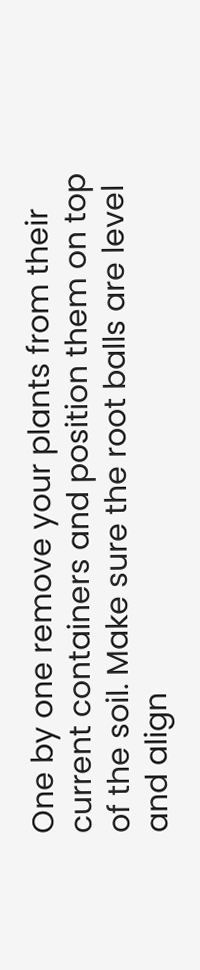One by one remove your plants from their current containers and position them on top of the soil. Make sure the root balls are level and align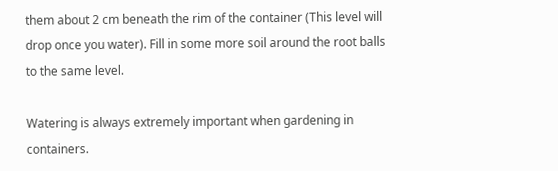them about 2 cm beneath the rim of the container (This level will drop once you water). Fill in some more soil around the root balls to the same level.

Watering is always extremely important when gardening in containers.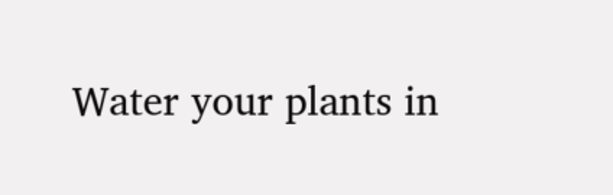Water your plants in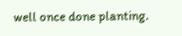well once done planting.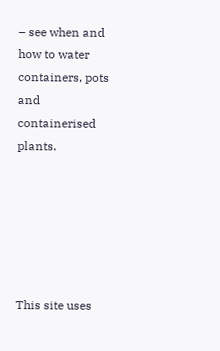– see when and how to water containers, pots and containerised plants.






This site uses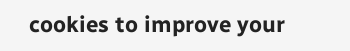cookies to improve your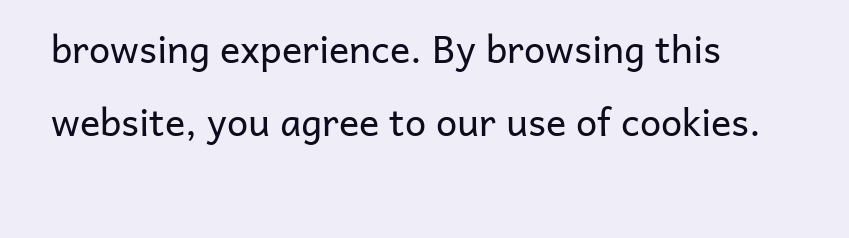browsing experience. By browsing this website, you agree to our use of cookies.